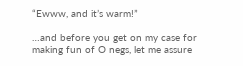“Ewww, and it’s warm!”

…and before you get on my case for making fun of O negs, let me assure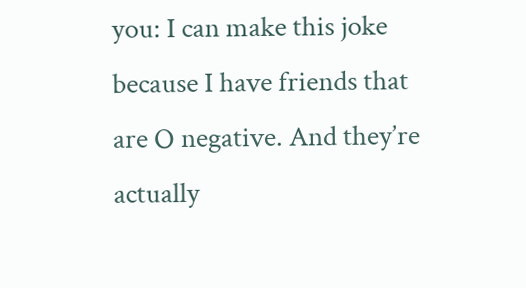you: I can make this joke because I have friends that are O negative. And they’re actually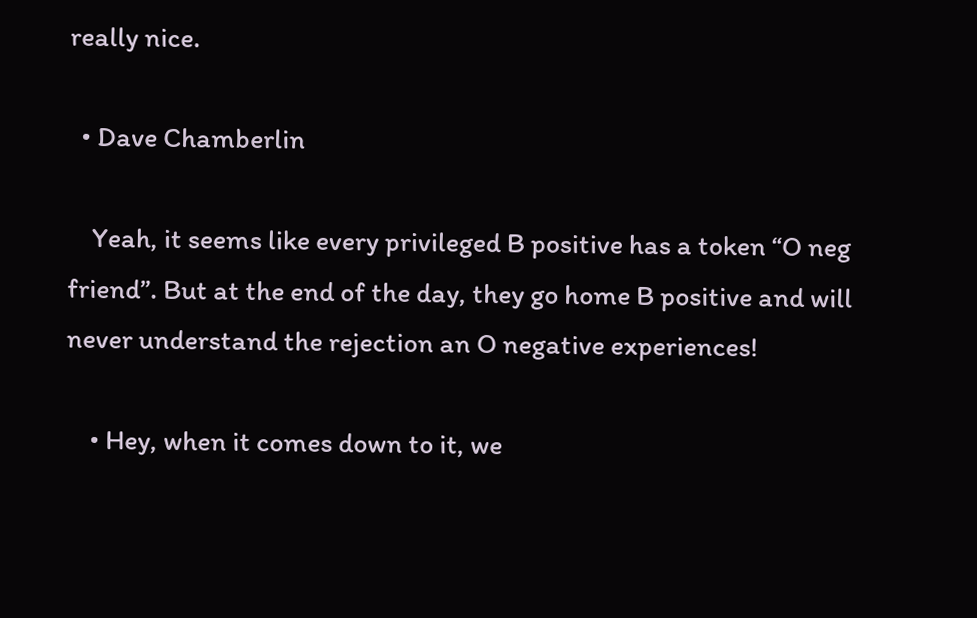really nice.

  • Dave Chamberlin

    Yeah, it seems like every privileged B positive has a token “O neg friend”. But at the end of the day, they go home B positive and will never understand the rejection an O negative experiences!

    • Hey, when it comes down to it, we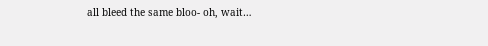all bleed the same bloo- oh, wait…